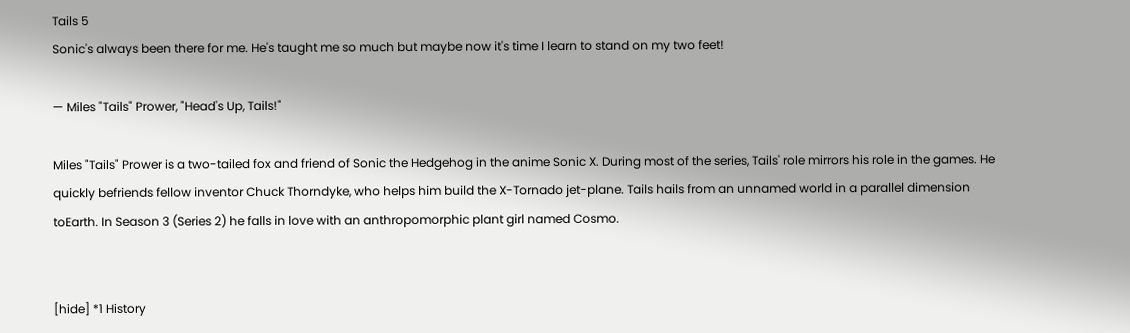Tails 5
Sonic's always been there for me. He's taught me so much but maybe now it's time I learn to stand on my two feet!

— Miles "Tails" Prower, "Head's Up, Tails!"

Miles "Tails" Prower is a two-tailed fox and friend of Sonic the Hedgehog in the anime Sonic X. During most of the series, Tails' role mirrors his role in the games. He quickly befriends fellow inventor Chuck Thorndyke, who helps him build the X-Tornado jet-plane. Tails hails from an unnamed world in a parallel dimension toEarth. In Season 3 (Series 2) he falls in love with an anthropomorphic plant girl named Cosmo.


[hide] *1 History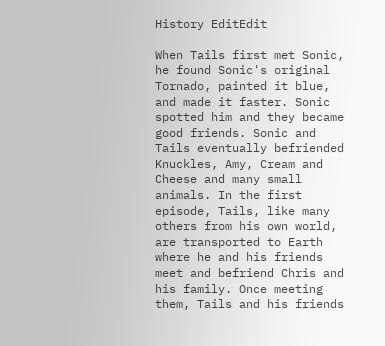History EditEdit

When Tails first met Sonic, he found Sonic's original Tornado, painted it blue, and made it faster. Sonic spotted him and they became good friends. Sonic and Tails eventually befriended Knuckles, Amy, Cream and Cheese and many small animals. In the first episode, Tails, like many others from his own world, are transported to Earth where he and his friends meet and befriend Chris and his family. Once meeting them, Tails and his friends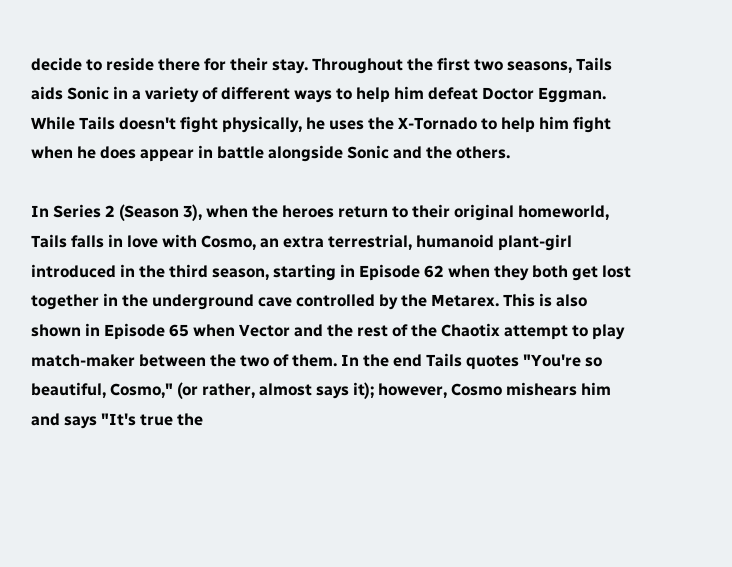decide to reside there for their stay. Throughout the first two seasons, Tails aids Sonic in a variety of different ways to help him defeat Doctor Eggman. While Tails doesn't fight physically, he uses the X-Tornado to help him fight when he does appear in battle alongside Sonic and the others.

In Series 2 (Season 3), when the heroes return to their original homeworld, Tails falls in love with Cosmo, an extra terrestrial, humanoid plant-girl introduced in the third season, starting in Episode 62 when they both get lost together in the underground cave controlled by the Metarex. This is also shown in Episode 65 when Vector and the rest of the Chaotix attempt to play match-maker between the two of them. In the end Tails quotes "You're so beautiful, Cosmo," (or rather, almost says it); however, Cosmo mishears him and says "It's true the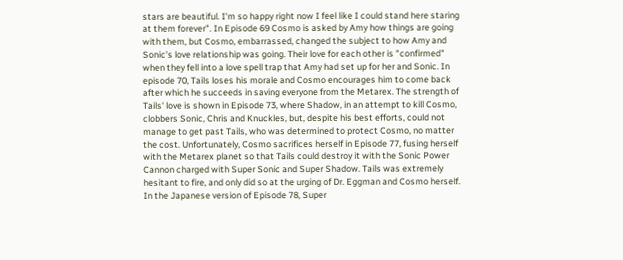stars are beautiful. I'm so happy right now I feel like I could stand here staring at them forever". In Episode 69 Cosmo is asked by Amy how things are going with them, but Cosmo, embarrassed, changed the subject to how Amy and Sonic's love relationship was going. Their love for each other is "confirmed" when they fell into a love spell trap that Amy had set up for her and Sonic. In episode 70, Tails loses his morale and Cosmo encourages him to come back after which he succeeds in saving everyone from the Metarex. The strength of Tails' love is shown in Episode 73, where Shadow, in an attempt to kill Cosmo, clobbers Sonic, Chris and Knuckles, but, despite his best efforts, could not manage to get past Tails, who was determined to protect Cosmo, no matter the cost. Unfortunately, Cosmo sacrifices herself in Episode 77, fusing herself with the Metarex planet so that Tails could destroy it with the Sonic Power Cannon charged with Super Sonic and Super Shadow. Tails was extremely hesitant to fire, and only did so at the urging of Dr. Eggman and Cosmo herself. In the Japanese version of Episode 78, Super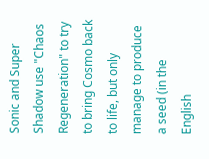Sonic and Super Shadow use "Chaos Regeneration" to try to bring Cosmo back to life, but only manage to produce a seed (in the English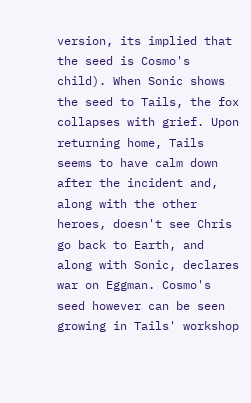version, its implied that the seed is Cosmo's child). When Sonic shows the seed to Tails, the fox collapses with grief. Upon returning home, Tails seems to have calm down after the incident and, along with the other heroes, doesn't see Chris go back to Earth, and along with Sonic, declares war on Eggman. Cosmo's seed however can be seen growing in Tails' workshop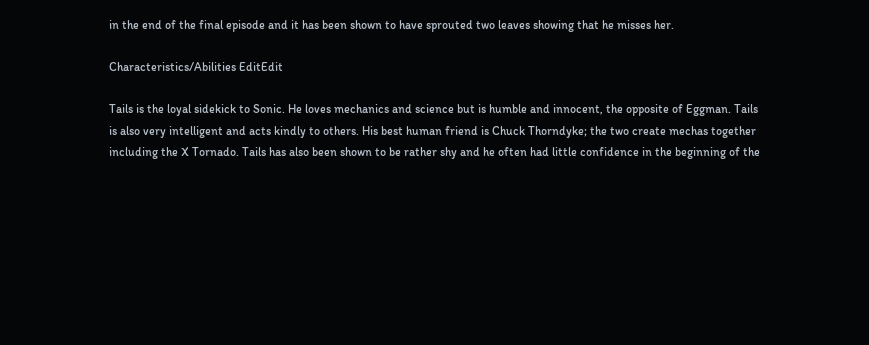in the end of the final episode and it has been shown to have sprouted two leaves showing that he misses her.

Characteristics/Abilities EditEdit

Tails is the loyal sidekick to Sonic. He loves mechanics and science but is humble and innocent, the opposite of Eggman. Tails is also very intelligent and acts kindly to others. His best human friend is Chuck Thorndyke; the two create mechas together including the X Tornado. Tails has also been shown to be rather shy and he often had little confidence in the beginning of the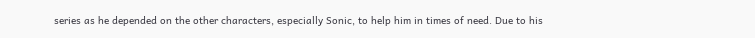series as he depended on the other characters, especially Sonic, to help him in times of need. Due to his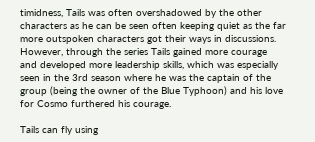timidness, Tails was often overshadowed by the other characters as he can be seen often keeping quiet as the far more outspoken characters got their ways in discussions. However, through the series Tails gained more courage and developed more leadership skills, which was especially seen in the 3rd season where he was the captain of the group (being the owner of the Blue Typhoon) and his love for Cosmo furthered his courage.

Tails can fly using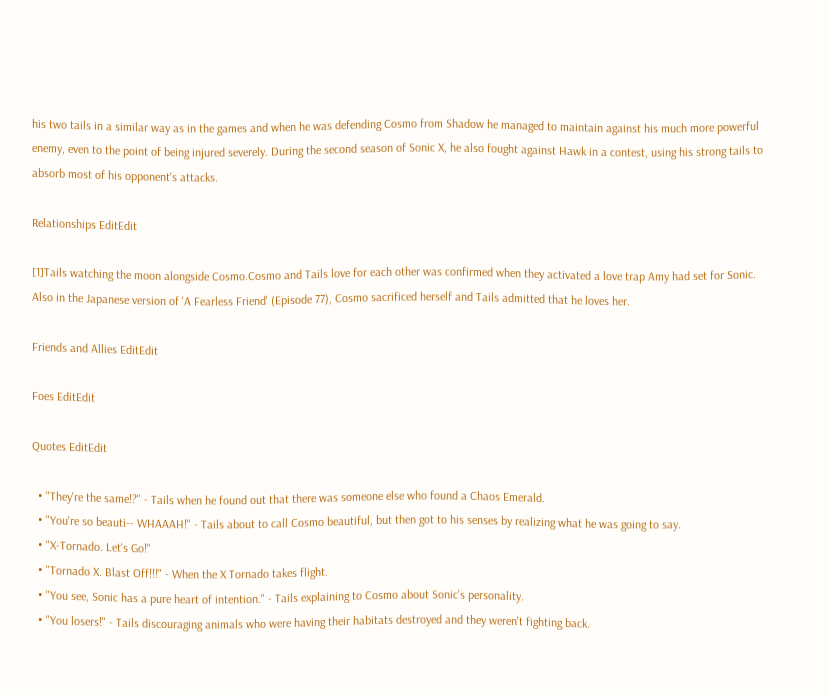his two tails in a similar way as in the games and when he was defending Cosmo from Shadow he managed to maintain against his much more powerful enemy, even to the point of being injured severely. During the second season of Sonic X, he also fought against Hawk in a contest, using his strong tails to absorb most of his opponent's attacks.

Relationships EditEdit

[1]Tails watching the moon alongside Cosmo.Cosmo and Tails love for each other was confirmed when they activated a love trap Amy had set for Sonic. Also in the Japanese version of 'A Fearless Friend' (Episode 77), Cosmo sacrificed herself and Tails admitted that he loves her.

Friends and Allies EditEdit

Foes EditEdit

Quotes EditEdit

  • "They're the same!?" - Tails when he found out that there was someone else who found a Chaos Emerald.
  • "You're so beauti-- WHAAAH!" - Tails about to call Cosmo beautiful, but then got to his senses by realizing what he was going to say.
  • "X-Tornado. Let's Go!"
  • "Tornado X. Blast Off!!!" - When the X Tornado takes flight.
  • "You see, Sonic has a pure heart of intention." - Tails explaining to Cosmo about Sonic's personality.
  • "You losers!" - Tails discouraging animals who were having their habitats destroyed and they weren't fighting back.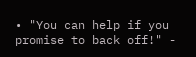• "You can help if you promise to back off!" -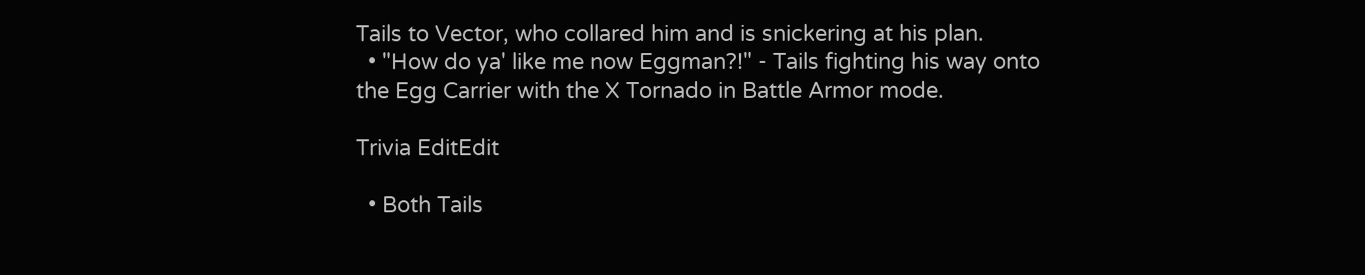Tails to Vector, who collared him and is snickering at his plan.
  • "How do ya' like me now Eggman?!" - Tails fighting his way onto the Egg Carrier with the X Tornado in Battle Armor mode.

Trivia EditEdit

  • Both Tails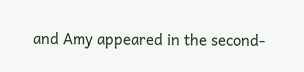and Amy appeared in the second-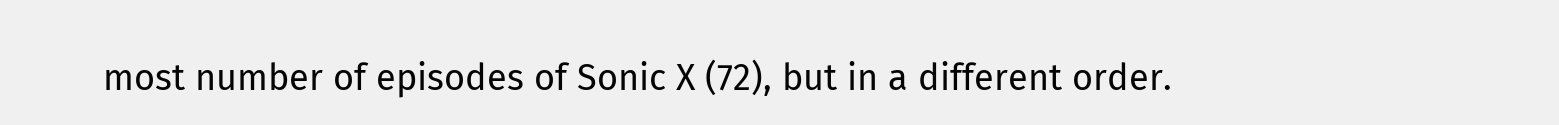most number of episodes of Sonic X (72), but in a different order.